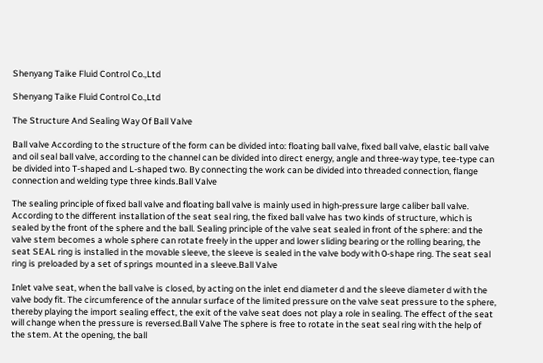Shenyang Taike Fluid Control Co.,Ltd

Shenyang Taike Fluid Control Co.,Ltd

The Structure And Sealing Way Of Ball Valve

Ball valve According to the structure of the form can be divided into: floating ball valve, fixed ball valve, elastic ball valve and oil seal ball valve, according to the channel can be divided into direct energy, angle and three-way type, tee-type can be divided into T-shaped and L-shaped two. By connecting the work can be divided into threaded connection, flange connection and welding type three kinds.Ball Valve

The sealing principle of fixed ball valve and floating ball valve is mainly used in high-pressure large caliber ball valve. According to the different installation of the seat seal ring, the fixed ball valve has two kinds of structure, which is sealed by the front of the sphere and the ball. Sealing principle of the valve seat sealed in front of the sphere: and the valve stem becomes a whole sphere can rotate freely in the upper and lower sliding bearing or the rolling bearing, the seat SEAL ring is installed in the movable sleeve, the sleeve is sealed in the valve body with 0-shape ring. The seat seal ring is preloaded by a set of springs mounted in a sleeve.Ball Valve

Inlet valve seat, when the ball valve is closed, by acting on the inlet end diameter d and the sleeve diameter d with the valve body fit. The circumference of the annular surface of the limited pressure on the valve seat pressure to the sphere, thereby playing the import sealing effect, the exit of the valve seat does not play a role in sealing. The effect of the seat will change when the pressure is reversed.Ball Valve The sphere is free to rotate in the seat seal ring with the help of the stem. At the opening, the ball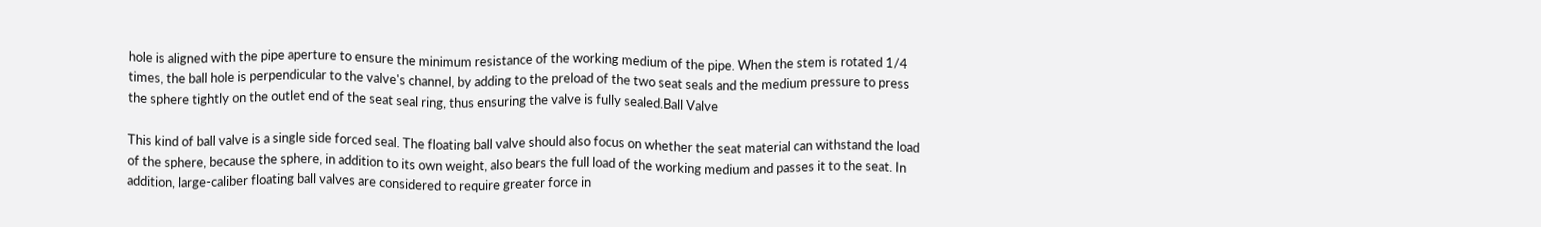hole is aligned with the pipe aperture to ensure the minimum resistance of the working medium of the pipe. When the stem is rotated 1/4 times, the ball hole is perpendicular to the valve's channel, by adding to the preload of the two seat seals and the medium pressure to press the sphere tightly on the outlet end of the seat seal ring, thus ensuring the valve is fully sealed.Ball Valve

This kind of ball valve is a single side forced seal. The floating ball valve should also focus on whether the seat material can withstand the load of the sphere, because the sphere, in addition to its own weight, also bears the full load of the working medium and passes it to the seat. In addition, large-caliber floating ball valves are considered to require greater force in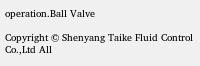operation.Ball Valve

Copyright © Shenyang Taike Fluid Control Co.,Ltd All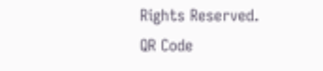Rights Reserved.
QR Code